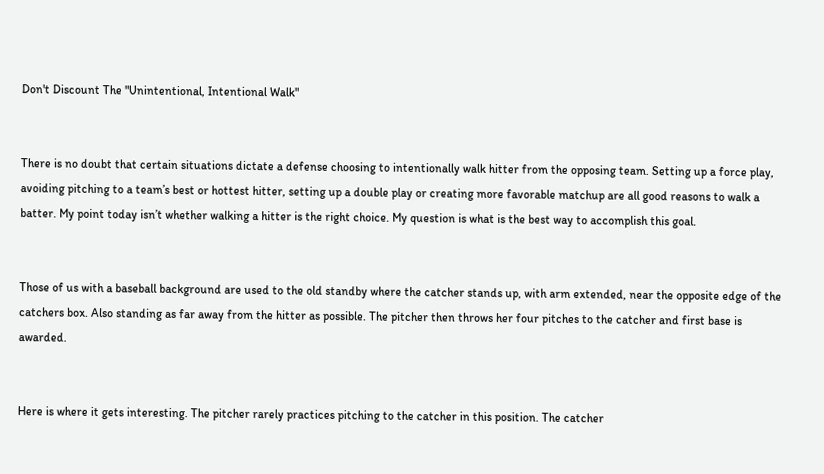Don't Discount The "Unintentional, Intentional Walk"


There is no doubt that certain situations dictate a defense choosing to intentionally walk hitter from the opposing team. Setting up a force play, avoiding pitching to a team’s best or hottest hitter, setting up a double play or creating more favorable matchup are all good reasons to walk a batter. My point today isn’t whether walking a hitter is the right choice. My question is what is the best way to accomplish this goal.


Those of us with a baseball background are used to the old standby where the catcher stands up, with arm extended, near the opposite edge of the catchers box. Also standing as far away from the hitter as possible. The pitcher then throws her four pitches to the catcher and first base is awarded.


Here is where it gets interesting. The pitcher rarely practices pitching to the catcher in this position. The catcher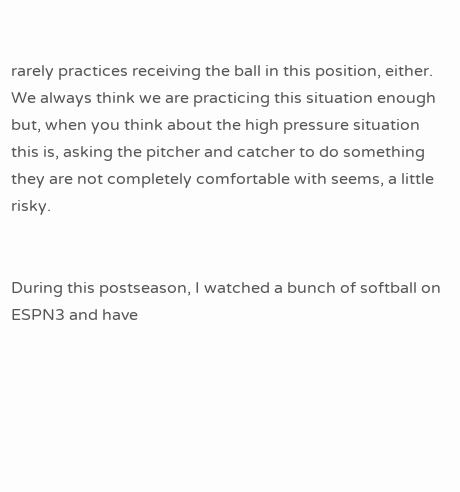rarely practices receiving the ball in this position, either. We always think we are practicing this situation enough but, when you think about the high pressure situation this is, asking the pitcher and catcher to do something they are not completely comfortable with seems, a little risky.


During this postseason, I watched a bunch of softball on ESPN3 and have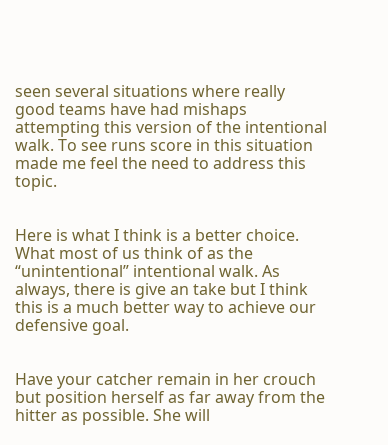seen several situations where really good teams have had mishaps attempting this version of the intentional walk. To see runs score in this situation made me feel the need to address this topic.


Here is what I think is a better choice. What most of us think of as the “unintentional” intentional walk. As always, there is give an take but I think this is a much better way to achieve our defensive goal.


Have your catcher remain in her crouch but position herself as far away from the hitter as possible. She will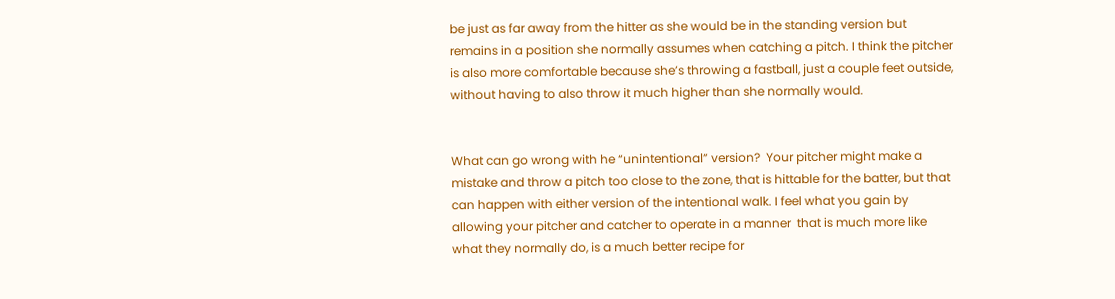be just as far away from the hitter as she would be in the standing version but remains in a position she normally assumes when catching a pitch. I think the pitcher is also more comfortable because she’s throwing a fastball, just a couple feet outside, without having to also throw it much higher than she normally would.


What can go wrong with he “unintentional” version?  Your pitcher might make a mistake and throw a pitch too close to the zone, that is hittable for the batter, but that can happen with either version of the intentional walk. I feel what you gain by allowing your pitcher and catcher to operate in a manner  that is much more like what they normally do, is a much better recipe for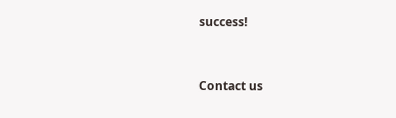success!


Contact us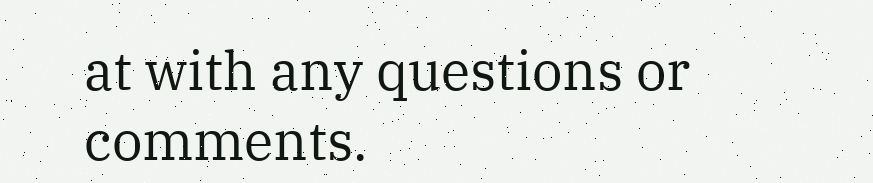at with any questions or comments.